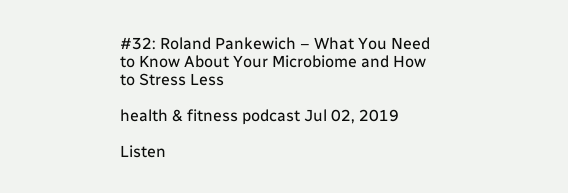#32: Roland Pankewich – What You Need to Know About Your Microbiome and How to Stress Less

health & fitness podcast Jul 02, 2019

Listen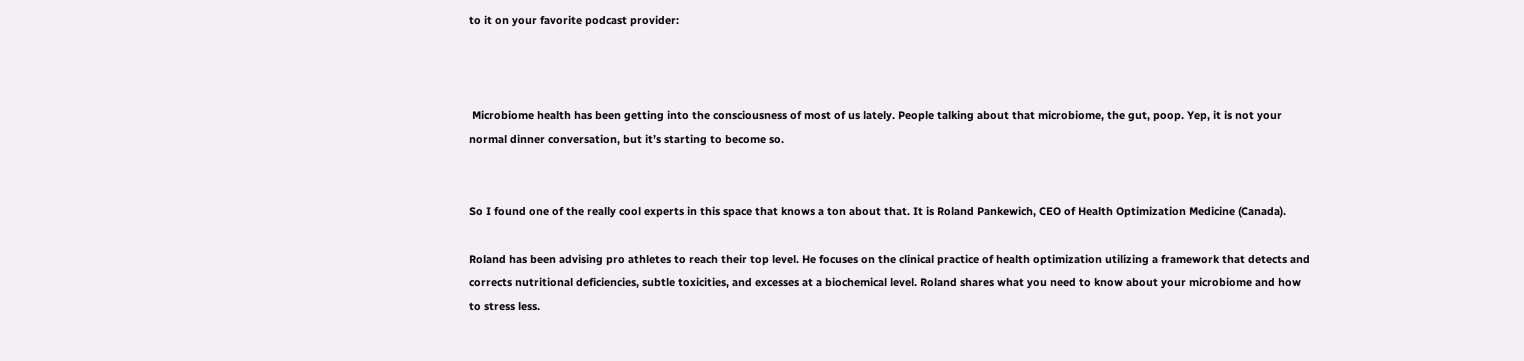to it on your favorite podcast provider:



 Microbiome health has been getting into the consciousness of most of us lately. People talking about that microbiome, the gut, poop. Yep, it is not your normal dinner conversation, but it’s starting to become so.


So I found one of the really cool experts in this space that knows a ton about that. It is Roland Pankewich, CEO of Health Optimization Medicine (Canada).

Roland has been advising pro athletes to reach their top level. He focuses on the clinical practice of health optimization utilizing a framework that detects and corrects nutritional deficiencies, subtle toxicities, and excesses at a biochemical level. Roland shares what you need to know about your microbiome and how to stress less.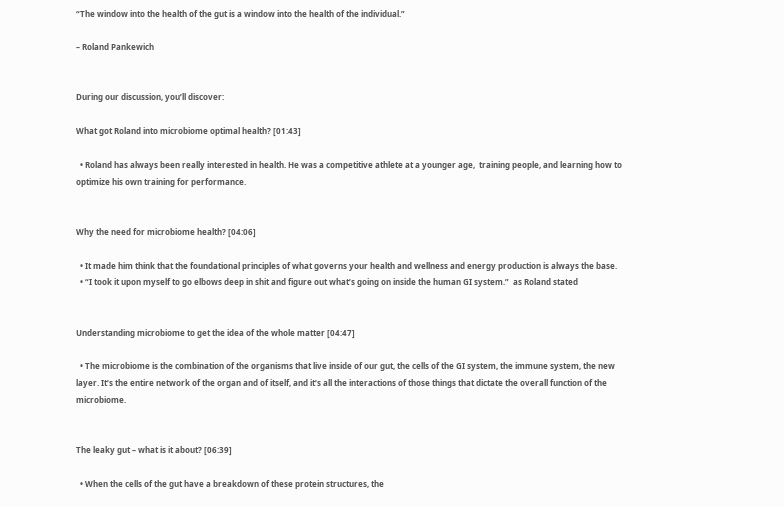“The window into the health of the gut is a window into the health of the individual.”

– Roland Pankewich


During our discussion, you’ll discover:

What got Roland into microbiome optimal health? [01:43]

  • Roland has always been really interested in health. He was a competitive athlete at a younger age,  training people, and learning how to optimize his own training for performance.


Why the need for microbiome health? [04:06]

  • It made him think that the foundational principles of what governs your health and wellness and energy production is always the base.
  • “I took it upon myself to go elbows deep in shit and figure out what’s going on inside the human GI system.”  as Roland stated


Understanding microbiome to get the idea of the whole matter [04:47]

  • The microbiome is the combination of the organisms that live inside of our gut, the cells of the GI system, the immune system, the new layer. It’s the entire network of the organ and of itself, and it’s all the interactions of those things that dictate the overall function of the microbiome.


The leaky gut – what is it about? [06:39]

  • When the cells of the gut have a breakdown of these protein structures, the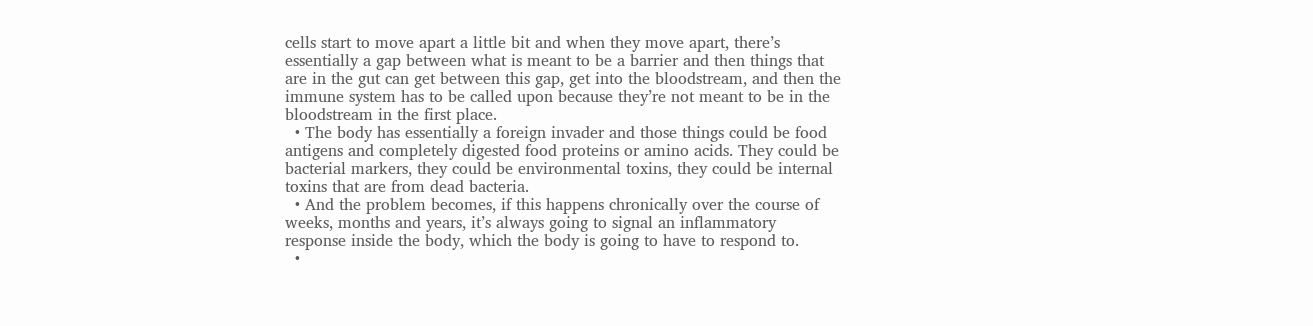cells start to move apart a little bit and when they move apart, there’s essentially a gap between what is meant to be a barrier and then things that are in the gut can get between this gap, get into the bloodstream, and then the immune system has to be called upon because they’re not meant to be in the bloodstream in the first place.
  • The body has essentially a foreign invader and those things could be food antigens and completely digested food proteins or amino acids. They could be bacterial markers, they could be environmental toxins, they could be internal toxins that are from dead bacteria.
  • And the problem becomes, if this happens chronically over the course of weeks, months and years, it’s always going to signal an inflammatory response inside the body, which the body is going to have to respond to.
  •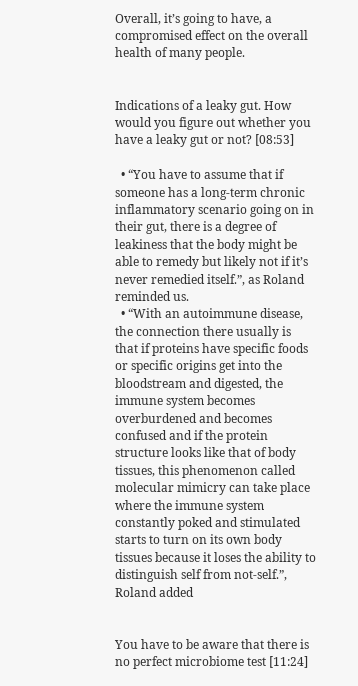Overall, it’s going to have, a compromised effect on the overall health of many people.


Indications of a leaky gut. How would you figure out whether you have a leaky gut or not? [08:53]

  • “You have to assume that if someone has a long-term chronic inflammatory scenario going on in their gut, there is a degree of leakiness that the body might be able to remedy but likely not if it’s never remedied itself.”, as Roland reminded us.
  • “With an autoimmune disease, the connection there usually is that if proteins have specific foods or specific origins get into the bloodstream and digested, the immune system becomes overburdened and becomes confused and if the protein structure looks like that of body tissues, this phenomenon called molecular mimicry can take place where the immune system constantly poked and stimulated starts to turn on its own body tissues because it loses the ability to distinguish self from not-self.”, Roland added


You have to be aware that there is no perfect microbiome test [11:24]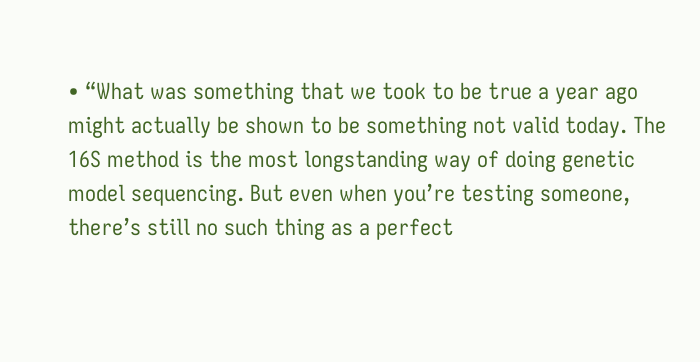• “What was something that we took to be true a year ago might actually be shown to be something not valid today. The 16S method is the most longstanding way of doing genetic model sequencing. But even when you’re testing someone, there’s still no such thing as a perfect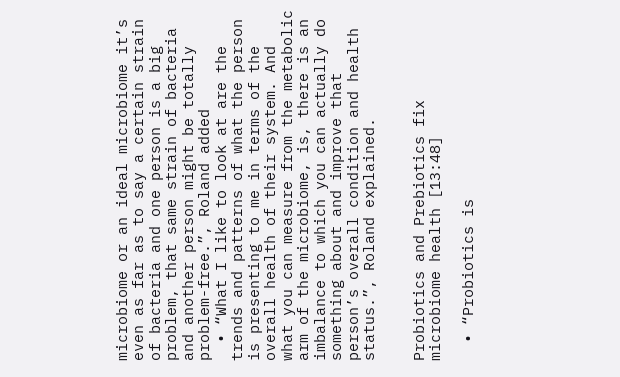microbiome or an ideal microbiome it’s even as far as to say a certain strain of bacteria and one person is a big problem, that same strain of bacteria and another person might be totally problem-free.”, Roland added
  • “What I like to look at are the trends and patterns of what the person is presenting to me in terms of the overall health of their system. And what you can measure from the metabolic arm of the microbiome, is, there is an imbalance to which you can actually do something about and improve that person’s overall condition and health status.”, Roland explained.


Probiotics and Prebiotics fix microbiome health [13:48]

  • “Probiotics is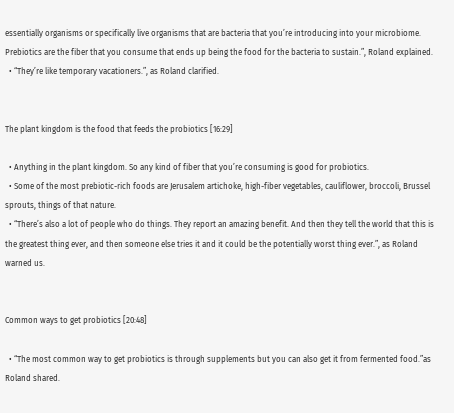essentially organisms or specifically live organisms that are bacteria that you’re introducing into your microbiome. Prebiotics are the fiber that you consume that ends up being the food for the bacteria to sustain.”, Roland explained.
  • “They’re like temporary vacationers.”, as Roland clarified.


The plant kingdom is the food that feeds the probiotics [16:29]

  • Anything in the plant kingdom. So any kind of fiber that you’re consuming is good for probiotics.
  • Some of the most prebiotic-rich foods are Jerusalem artichoke, high-fiber vegetables, cauliflower, broccoli, Brussel sprouts, things of that nature.
  • “There’s also a lot of people who do things. They report an amazing benefit. And then they tell the world that this is the greatest thing ever, and then someone else tries it and it could be the potentially worst thing ever.”, as Roland warned us.


Common ways to get probiotics [20:48]

  • “The most common way to get probiotics is through supplements but you can also get it from fermented food.”as Roland shared.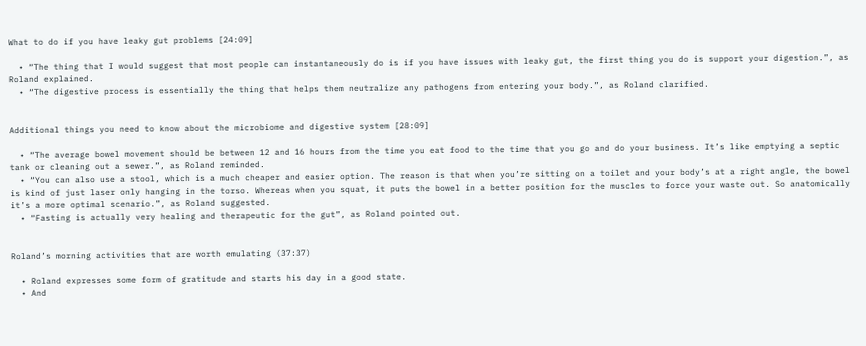What to do if you have leaky gut problems [24:09]

  • “The thing that I would suggest that most people can instantaneously do is if you have issues with leaky gut, the first thing you do is support your digestion.”, as Roland explained.
  • “The digestive process is essentially the thing that helps them neutralize any pathogens from entering your body.”, as Roland clarified.


Additional things you need to know about the microbiome and digestive system [28:09]

  • “The average bowel movement should be between 12 and 16 hours from the time you eat food to the time that you go and do your business. It’s like emptying a septic tank or cleaning out a sewer.”, as Roland reminded.
  • “You can also use a stool, which is a much cheaper and easier option. The reason is that when you’re sitting on a toilet and your body’s at a right angle, the bowel is kind of just laser only hanging in the torso. Whereas when you squat, it puts the bowel in a better position for the muscles to force your waste out. So anatomically it’s a more optimal scenario.”, as Roland suggested.
  • “Fasting is actually very healing and therapeutic for the gut”, as Roland pointed out.


Roland’s morning activities that are worth emulating (37:37)

  • Roland expresses some form of gratitude and starts his day in a good state.
  • And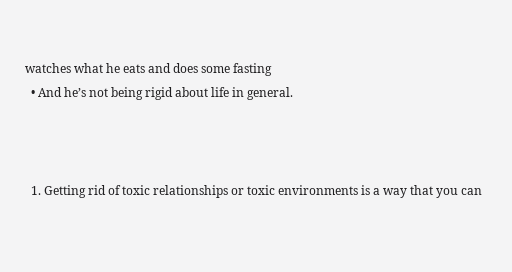watches what he eats and does some fasting
  • And he’s not being rigid about life in general.



  1. Getting rid of toxic relationships or toxic environments is a way that you can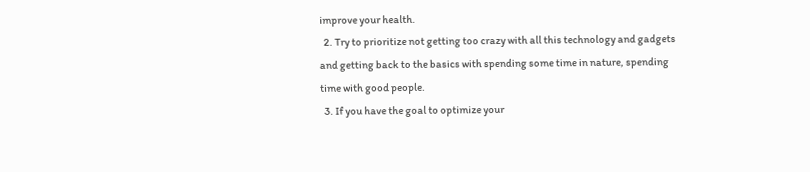improve your health.
  2. Try to prioritize not getting too crazy with all this technology and gadgets and getting back to the basics with spending some time in nature, spending time with good people.
  3. If you have the goal to optimize your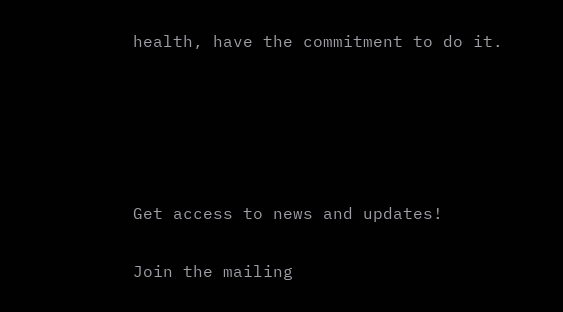health, have the commitment to do it.





Get access to news and updates!

Join the mailing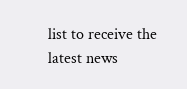list to receive the latest news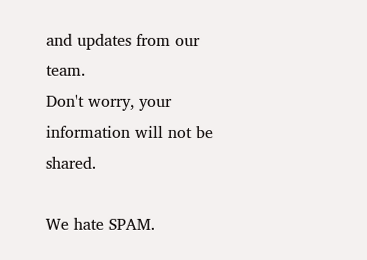and updates from our team.
Don't worry, your information will not be shared.

We hate SPAM.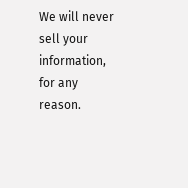We will never sell your information, for any reason.